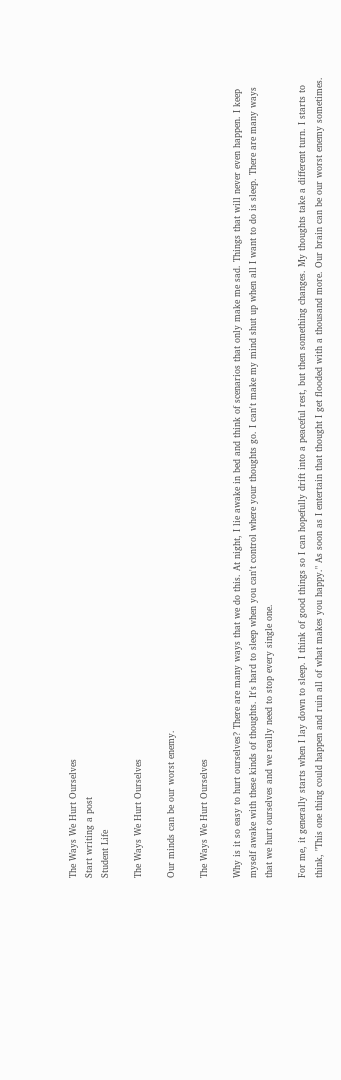The Ways We Hurt Ourselves
Start writing a post
Student Life

The Ways We Hurt Ourselves

Our minds can be our worst enemy.

The Ways We Hurt Ourselves

Why is it so easy to hurt ourselves? There are many ways that we do this. At night, I lie awake in bed and think of scenarios that only make me sad. Things that will never even happen. I keep myself awake with these kinds of thoughts. It's hard to sleep when you can't control where your thoughts go. I can't make my mind shut up when all I want to do is sleep. There are many ways that we hurt ourselves and we really need to stop every single one.

For me, it generally starts when I lay down to sleep. I think of good things so I can hopefully drift into a peaceful rest, but then something changes. My thoughts take a different turn. I starts to think, "This one thing could happen and ruin all of what makes you happy." As soon as I entertain that thought I get flooded with a thousand more. Our brain can be our worst enemy sometimes.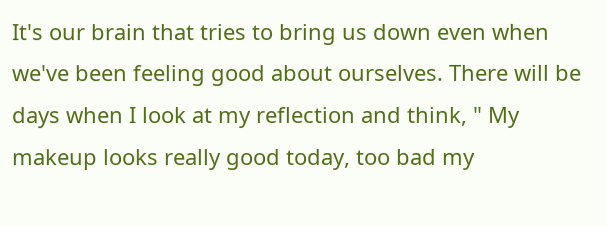It's our brain that tries to bring us down even when we've been feeling good about ourselves. There will be days when I look at my reflection and think, " My makeup looks really good today, too bad my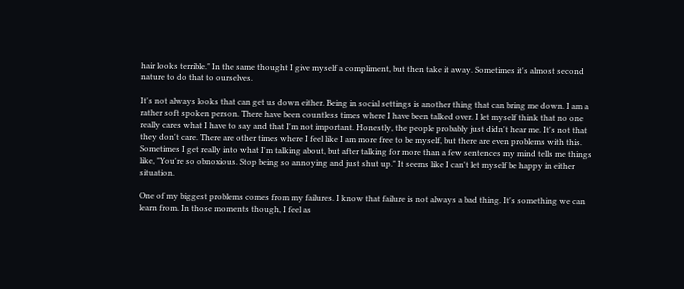hair looks terrible." In the same thought I give myself a compliment, but then take it away. Sometimes it's almost second nature to do that to ourselves.

It's not always looks that can get us down either. Being in social settings is another thing that can bring me down. I am a rather soft spoken person. There have been countless times where I have been talked over. I let myself think that no one really cares what I have to say and that I'm not important. Honestly, the people probably just didn't hear me. It's not that they don't care. There are other times where I feel like I am more free to be myself, but there are even problems with this. Sometimes I get really into what I'm talking about, but after talking for more than a few sentences my mind tells me things like, "You're so obnoxious. Stop being so annoying and just shut up." It seems like I can't let myself be happy in either situation.

One of my biggest problems comes from my failures. I know that failure is not always a bad thing. It's something we can learn from. In those moments though, I feel as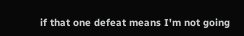if that one defeat means I'm not going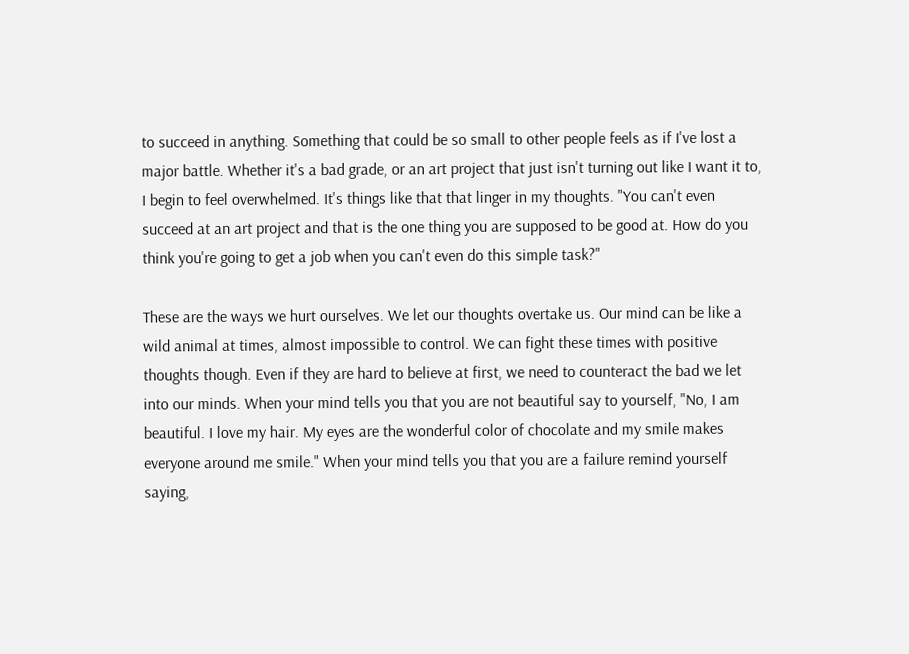to succeed in anything. Something that could be so small to other people feels as if I've lost a major battle. Whether it's a bad grade, or an art project that just isn't turning out like I want it to, I begin to feel overwhelmed. It's things like that that linger in my thoughts. "You can't even succeed at an art project and that is the one thing you are supposed to be good at. How do you think you're going to get a job when you can't even do this simple task?"

These are the ways we hurt ourselves. We let our thoughts overtake us. Our mind can be like a wild animal at times, almost impossible to control. We can fight these times with positive thoughts though. Even if they are hard to believe at first, we need to counteract the bad we let into our minds. When your mind tells you that you are not beautiful say to yourself, "No, I am beautiful. I love my hair. My eyes are the wonderful color of chocolate and my smile makes everyone around me smile." When your mind tells you that you are a failure remind yourself saying,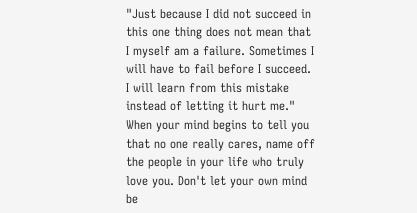"Just because I did not succeed in this one thing does not mean that I myself am a failure. Sometimes I will have to fail before I succeed. I will learn from this mistake instead of letting it hurt me." When your mind begins to tell you that no one really cares, name off the people in your life who truly love you. Don't let your own mind be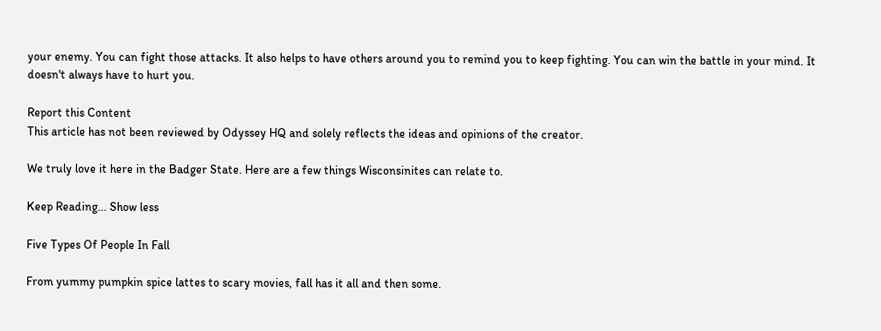your enemy. You can fight those attacks. It also helps to have others around you to remind you to keep fighting. You can win the battle in your mind. It doesn't always have to hurt you.

Report this Content
This article has not been reviewed by Odyssey HQ and solely reflects the ideas and opinions of the creator.

We truly love it here in the Badger State. Here are a few things Wisconsinites can relate to.

Keep Reading... Show less

Five Types Of People In Fall

From yummy pumpkin spice lattes to scary movies, fall has it all and then some.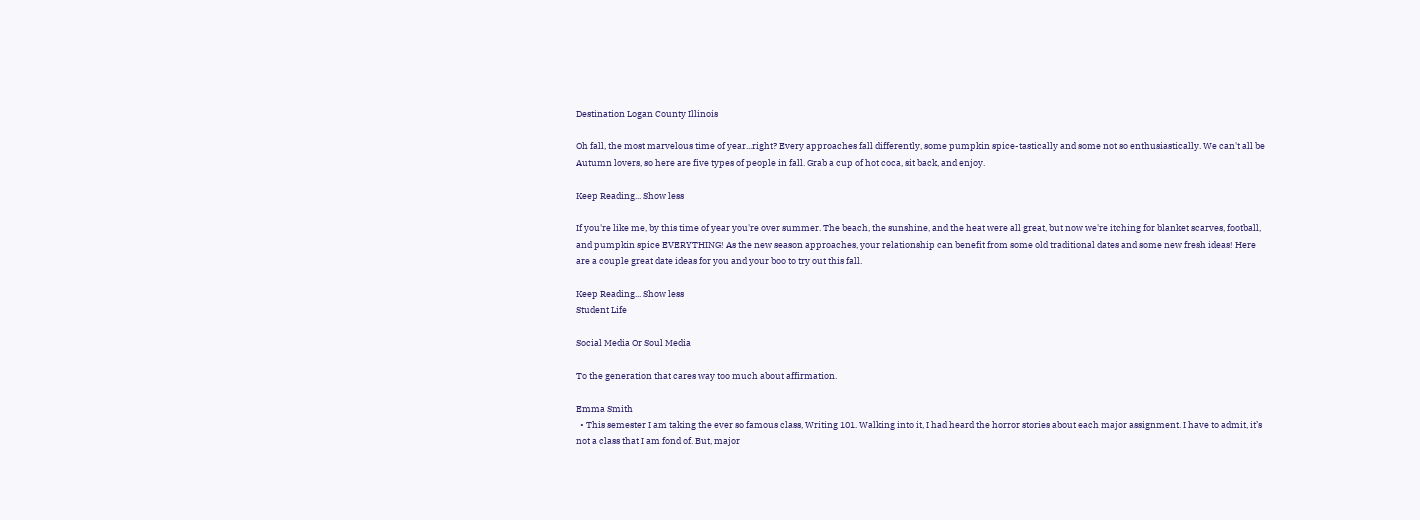Destination Logan County Illinois

Oh fall, the most marvelous time of year...right? Every approaches fall differently, some pumpkin spice-tastically and some not so enthusiastically. We can't all be Autumn lovers, so here are five types of people in fall. Grab a cup of hot coca, sit back, and enjoy.

Keep Reading... Show less

If you're like me, by this time of year you're over summer. The beach, the sunshine, and the heat were all great, but now we're itching for blanket scarves, football, and pumpkin spice EVERYTHING! As the new season approaches, your relationship can benefit from some old traditional dates and some new fresh ideas! Here are a couple great date ideas for you and your boo to try out this fall.

Keep Reading... Show less
Student Life

Social Media Or Soul Media

To the generation that cares way too much about affirmation.

Emma Smith
  • This semester I am taking the ever so famous class, Writing 101. Walking into it, I had heard the horror stories about each major assignment. I have to admit, it’s not a class that I am fond of. But, major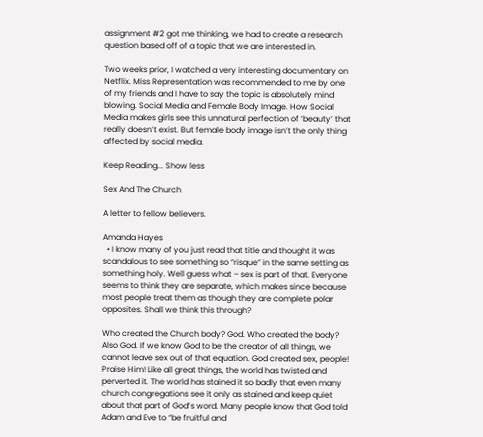assignment #2 got me thinking, we had to create a research question based off of a topic that we are interested in.

Two weeks prior, I watched a very interesting documentary on Netflix. Miss Representation was recommended to me by one of my friends and I have to say the topic is absolutely mind blowing. Social Media and Female Body Image. How Social Media makes girls see this unnatural perfection of ‘beauty’ that really doesn’t exist. But female body image isn’t the only thing affected by social media.

Keep Reading... Show less

Sex And The Church

A letter to fellow believers.

Amanda Hayes
  • I know many of you just read that title and thought it was scandalous to see something so “risque” in the same setting as something holy. Well guess what – sex is part of that. Everyone seems to think they are separate, which makes since because most people treat them as though they are complete polar opposites. Shall we think this through?

Who created the Church body? God. Who created the body? Also God. If we know God to be the creator of all things, we cannot leave sex out of that equation. God created sex, people! Praise Him! Like all great things, the world has twisted and perverted it. The world has stained it so badly that even many church congregations see it only as stained and keep quiet about that part of God’s word. Many people know that God told Adam and Eve to “be fruitful and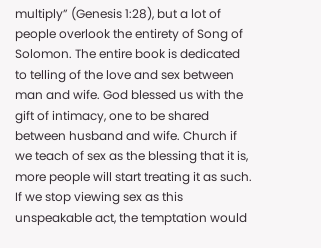multiply” (Genesis 1:28), but a lot of people overlook the entirety of Song of Solomon. The entire book is dedicated to telling of the love and sex between man and wife. God blessed us with the gift of intimacy, one to be shared between husband and wife. Church if we teach of sex as the blessing that it is, more people will start treating it as such. If we stop viewing sex as this unspeakable act, the temptation would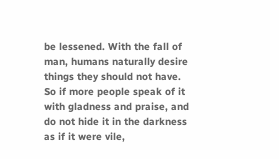be lessened. With the fall of man, humans naturally desire things they should not have. So if more people speak of it with gladness and praise, and do not hide it in the darkness as if it were vile,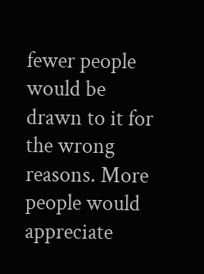fewer people would be drawn to it for the wrong reasons. More people would appreciate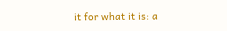it for what it is: a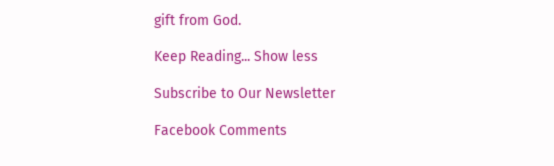gift from God.

Keep Reading... Show less

Subscribe to Our Newsletter

Facebook Comments